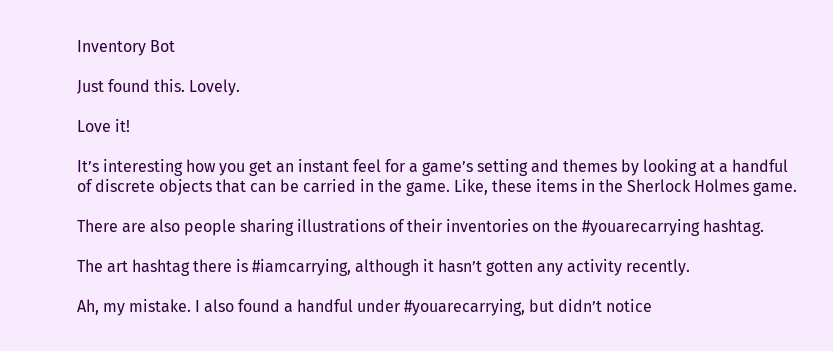Inventory Bot

Just found this. Lovely.

Love it!

It’s interesting how you get an instant feel for a game’s setting and themes by looking at a handful of discrete objects that can be carried in the game. Like, these items in the Sherlock Holmes game.

There are also people sharing illustrations of their inventories on the #youarecarrying hashtag.

The art hashtag there is #iamcarrying, although it hasn’t gotten any activity recently.

Ah, my mistake. I also found a handful under #youarecarrying, but didn’t notice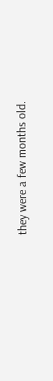they were a few months old.